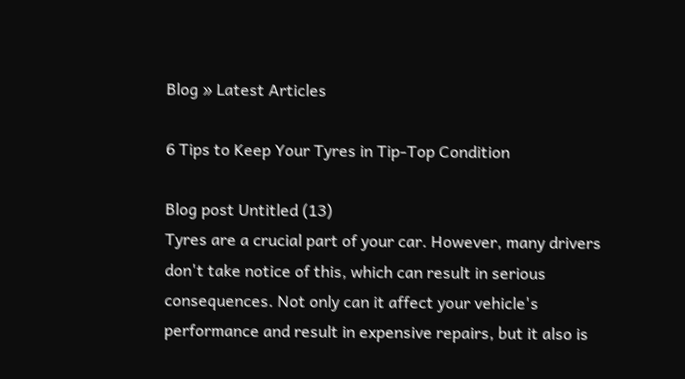Blog » Latest Articles

6 Tips to Keep Your Tyres in Tip-Top Condition

Blog post Untitled (13)
Tyres are a crucial part of your car. However, many drivers don't take notice of this, which can result in serious consequences. Not only can it affect your vehicle's performance and result in expensive repairs, but it also is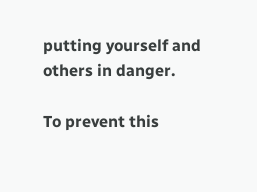putting yourself and others in danger.

To prevent this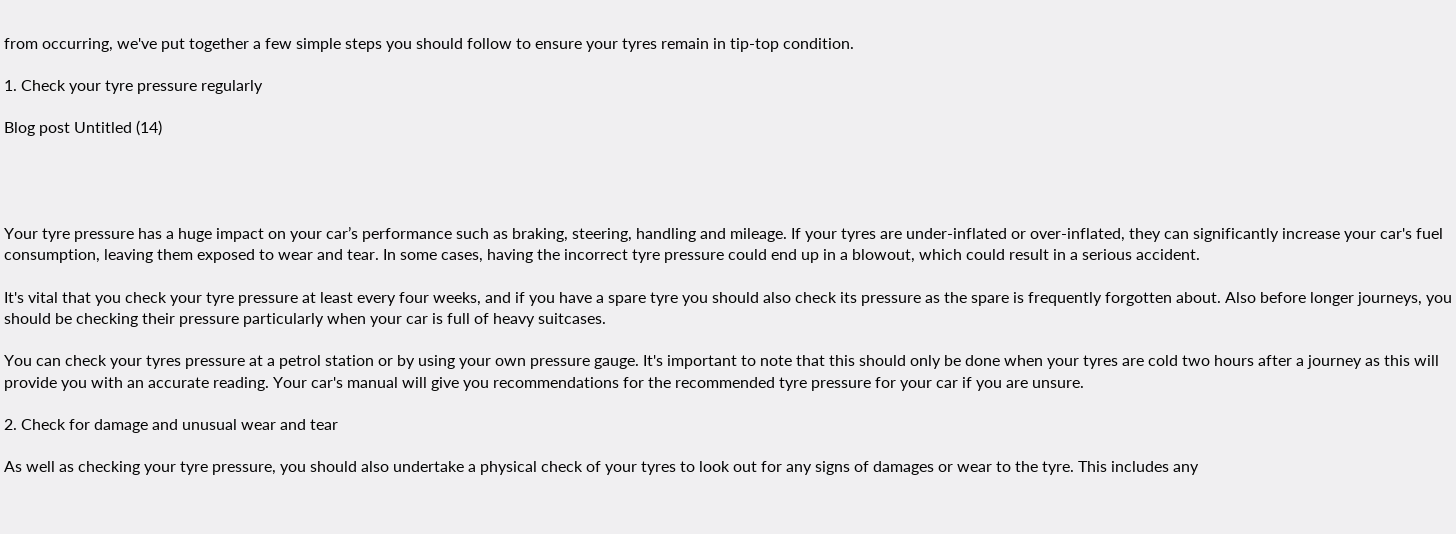from occurring, we've put together a few simple steps you should follow to ensure your tyres remain in tip-top condition.

1. Check your tyre pressure regularly

Blog post Untitled (14)




Your tyre pressure has a huge impact on your car’s performance such as braking, steering, handling and mileage. If your tyres are under-inflated or over-inflated, they can significantly increase your car's fuel consumption, leaving them exposed to wear and tear. In some cases, having the incorrect tyre pressure could end up in a blowout, which could result in a serious accident.

It's vital that you check your tyre pressure at least every four weeks, and if you have a spare tyre you should also check its pressure as the spare is frequently forgotten about. Also before longer journeys, you should be checking their pressure particularly when your car is full of heavy suitcases.

You can check your tyres pressure at a petrol station or by using your own pressure gauge. It's important to note that this should only be done when your tyres are cold two hours after a journey as this will provide you with an accurate reading. Your car's manual will give you recommendations for the recommended tyre pressure for your car if you are unsure.

2. Check for damage and unusual wear and tear

As well as checking your tyre pressure, you should also undertake a physical check of your tyres to look out for any signs of damages or wear to the tyre. This includes any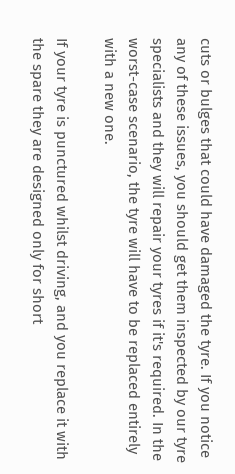cuts or bulges that could have damaged the tyre. If you notice any of these issues, you should get them inspected by our tyre specialists and they will repair your tyres if it's required. In the worst-case scenario, the tyre will have to be replaced entirely with a new one.

If your tyre is punctured whilst driving, and you replace it with the spare they are designed only for short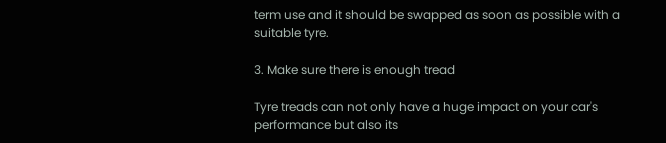term use and it should be swapped as soon as possible with a suitable tyre.

3. Make sure there is enough tread

Tyre treads can not only have a huge impact on your car's performance but also its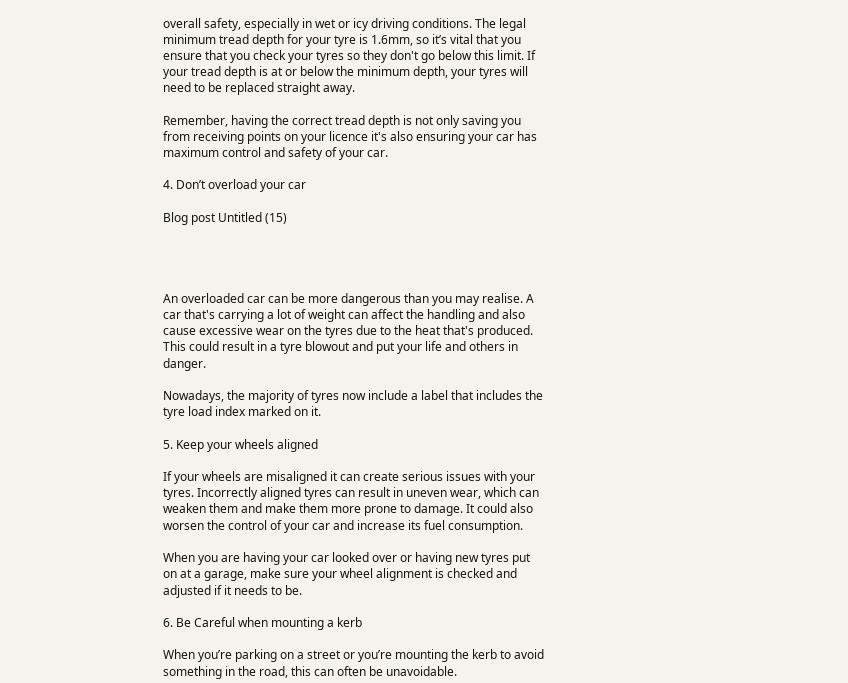overall safety, especially in wet or icy driving conditions. The legal minimum tread depth for your tyre is 1.6mm, so it’s vital that you ensure that you check your tyres so they don't go below this limit. If your tread depth is at or below the minimum depth, your tyres will need to be replaced straight away.

Remember, having the correct tread depth is not only saving you from receiving points on your licence it's also ensuring your car has maximum control and safety of your car.

4. Don’t overload your car

Blog post Untitled (15)




An overloaded car can be more dangerous than you may realise. A car that's carrying a lot of weight can affect the handling and also cause excessive wear on the tyres due to the heat that's produced. This could result in a tyre blowout and put your life and others in danger.

Nowadays, the majority of tyres now include a label that includes the tyre load index marked on it.

5. Keep your wheels aligned

If your wheels are misaligned it can create serious issues with your tyres. Incorrectly aligned tyres can result in uneven wear, which can weaken them and make them more prone to damage. It could also worsen the control of your car and increase its fuel consumption.

When you are having your car looked over or having new tyres put on at a garage, make sure your wheel alignment is checked and adjusted if it needs to be.

6. Be Careful when mounting a kerb

When you’re parking on a street or you’re mounting the kerb to avoid something in the road, this can often be unavoidable.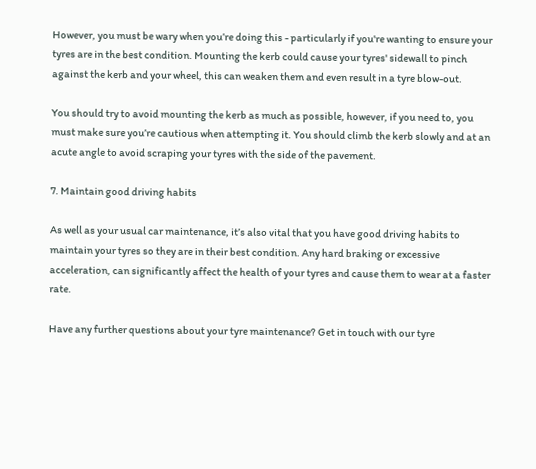However, you must be wary when you’re doing this - particularly if you're wanting to ensure your tyres are in the best condition. Mounting the kerb could cause your tyres' sidewall to pinch against the kerb and your wheel, this can weaken them and even result in a tyre blow-out.

You should try to avoid mounting the kerb as much as possible, however, if you need to, you must make sure you’re cautious when attempting it. You should climb the kerb slowly and at an acute angle to avoid scraping your tyres with the side of the pavement.

7. Maintain good driving habits

As well as your usual car maintenance, it’s also vital that you have good driving habits to maintain your tyres so they are in their best condition. Any hard braking or excessive acceleration, can significantly affect the health of your tyres and cause them to wear at a faster rate.

Have any further questions about your tyre maintenance? Get in touch with our tyre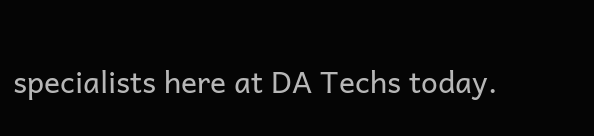specialists here at DA Techs today.